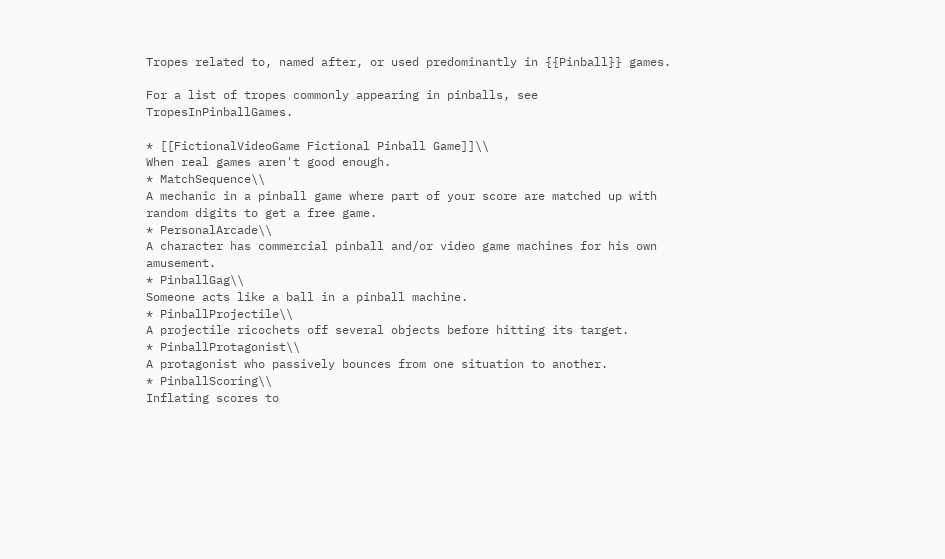Tropes related to, named after, or used predominantly in {{Pinball}} games.

For a list of tropes commonly appearing in pinballs, see TropesInPinballGames.

* [[FictionalVideoGame Fictional Pinball Game]]\\
When real games aren't good enough.
* MatchSequence\\
A mechanic in a pinball game where part of your score are matched up with random digits to get a free game.
* PersonalArcade\\
A character has commercial pinball and/or video game machines for his own amusement.
* PinballGag\\
Someone acts like a ball in a pinball machine.
* PinballProjectile\\
A projectile ricochets off several objects before hitting its target.
* PinballProtagonist\\
A protagonist who passively bounces from one situation to another.
* PinballScoring\\
Inflating scores to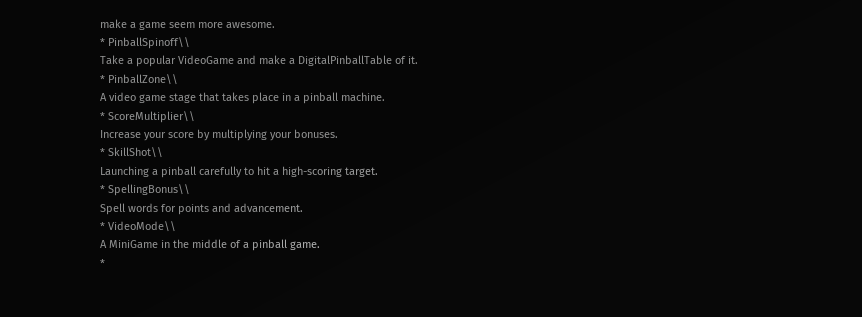make a game seem more awesome.
* PinballSpinoff\\
Take a popular VideoGame and make a DigitalPinballTable of it.
* PinballZone\\
A video game stage that takes place in a pinball machine.
* ScoreMultiplier\\
Increase your score by multiplying your bonuses.
* SkillShot\\
Launching a pinball carefully to hit a high-scoring target.
* SpellingBonus\\
Spell words for points and advancement.
* VideoMode\\
A MiniGame in the middle of a pinball game.
*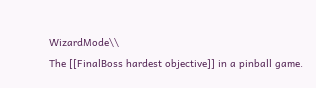WizardMode\\
The [[FinalBoss hardest objective]] in a pinball game.